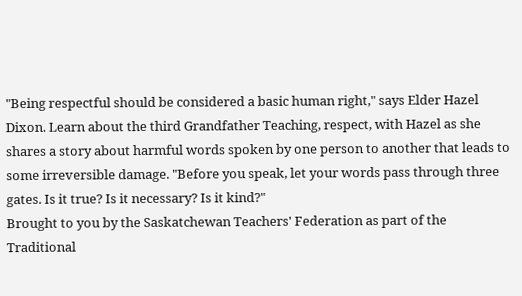"Being respectful should be considered a basic human right," says Elder Hazel Dixon. Learn about the third Grandfather Teaching, respect, with Hazel as she shares a story about harmful words spoken by one person to another that leads to some irreversible damage. "Before you speak, let your words pass through three gates. Is it true? Is it necessary? Is it kind?"
Brought to you by the Saskatchewan Teachers' Federation as part of the Traditional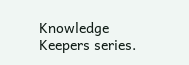Knowledge Keepers series.